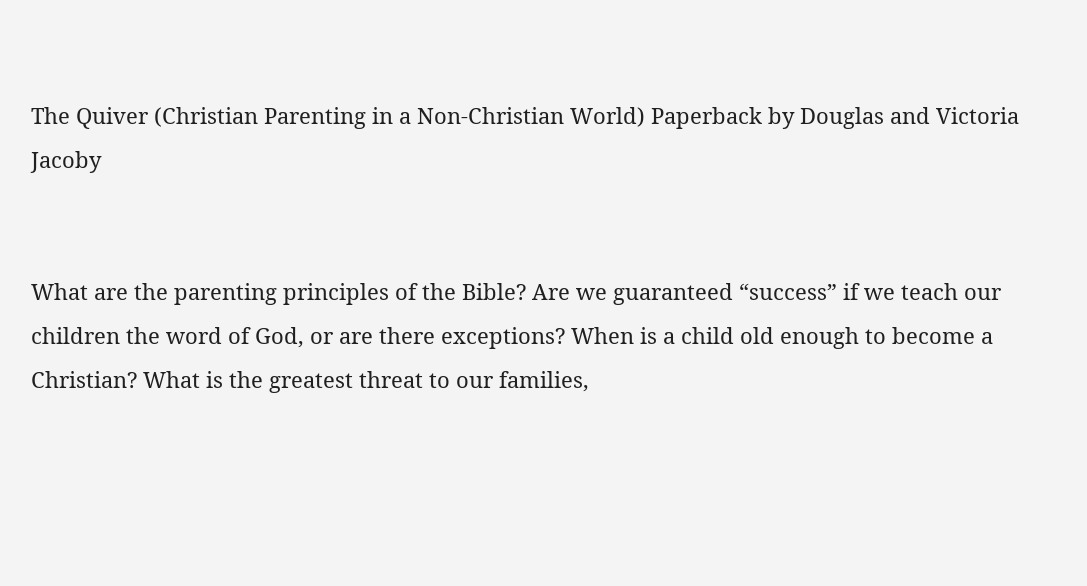The Quiver (Christian Parenting in a Non-Christian World) Paperback by Douglas and Victoria Jacoby


What are the parenting principles of the Bible? Are we guaranteed “success” if we teach our children the word of God, or are there exceptions? When is a child old enough to become a Christian? What is the greatest threat to our families,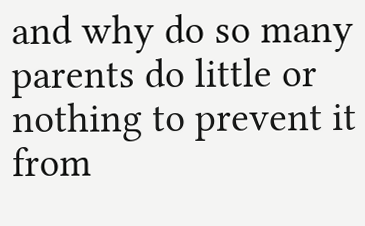and why do so many parents do little or nothing to prevent it from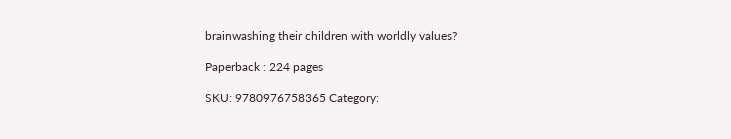brainwashing their children with worldly values?

Paperback : 224 pages

SKU: 9780976758365 Category: